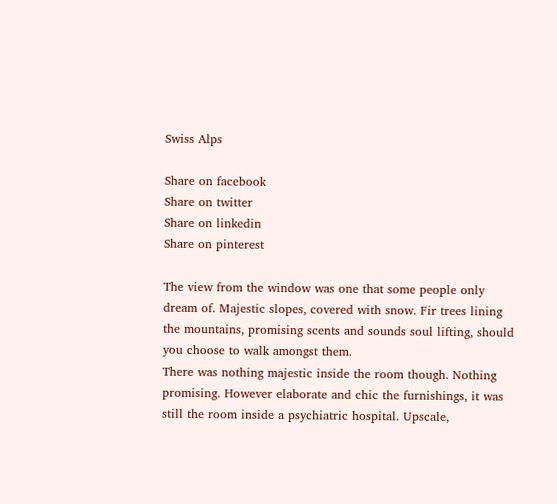Swiss Alps

Share on facebook
Share on twitter
Share on linkedin
Share on pinterest

The view from the window was one that some people only dream of. Majestic slopes, covered with snow. Fir trees lining the mountains, promising scents and sounds soul lifting, should you choose to walk amongst them.
There was nothing majestic inside the room though. Nothing promising. However elaborate and chic the furnishings, it was still the room inside a psychiatric hospital. Upscale,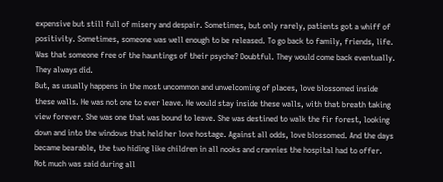expensive but still full of misery and despair. Sometimes, but only rarely, patients got a whiff of positivity. Sometimes, someone was well enough to be released. To go back to family, friends, life. Was that someone free of the hauntings of their psyche? Doubtful. They would come back eventually. They always did.
But, as usually happens in the most uncommon and unwelcoming of places, love blossomed inside these walls. He was not one to ever leave. He would stay inside these walls, with that breath taking view forever. She was one that was bound to leave. She was destined to walk the fir forest, looking down and into the windows that held her love hostage. Against all odds, love blossomed. And the days became bearable, the two hiding like children in all nooks and crannies the hospital had to offer. Not much was said during all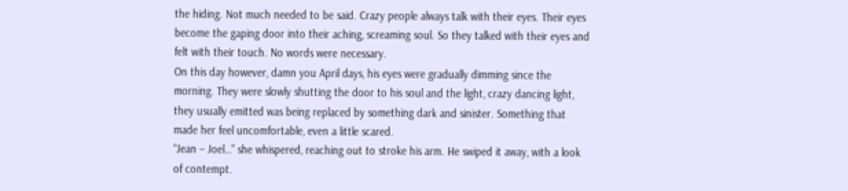the hiding. Not much needed to be said. Crazy people always talk with their eyes. Their eyes become the gaping door into their aching, screaming soul. So they talked with their eyes and felt with their touch. No words were necessary.
On this day however, damn you April days, his eyes were gradually dimming since the morning. They were slowly shutting the door to his soul and the light, crazy dancing light, they usually emitted was being replaced by something dark and sinister. Something that made her feel uncomfortable, even a little scared.
“Jean – Joel…” she whispered, reaching out to stroke his arm. He swiped it away, with a look of contempt.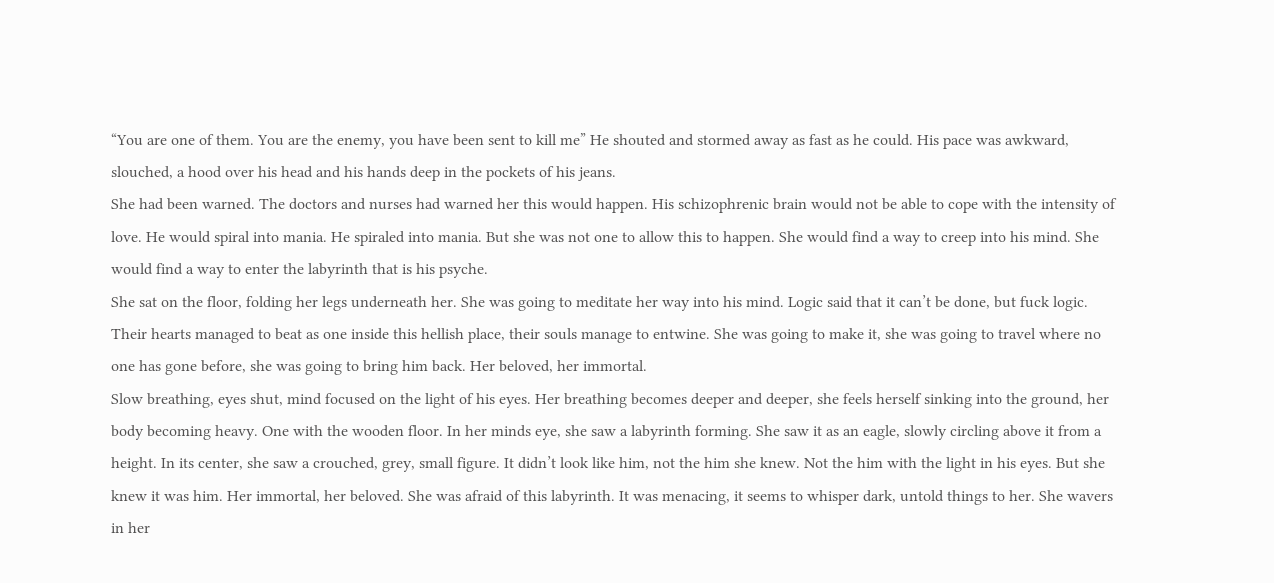“You are one of them. You are the enemy, you have been sent to kill me” He shouted and stormed away as fast as he could. His pace was awkward, slouched, a hood over his head and his hands deep in the pockets of his jeans.
She had been warned. The doctors and nurses had warned her this would happen. His schizophrenic brain would not be able to cope with the intensity of love. He would spiral into mania. He spiraled into mania. But she was not one to allow this to happen. She would find a way to creep into his mind. She would find a way to enter the labyrinth that is his psyche.
She sat on the floor, folding her legs underneath her. She was going to meditate her way into his mind. Logic said that it can’t be done, but fuck logic. Their hearts managed to beat as one inside this hellish place, their souls manage to entwine. She was going to make it, she was going to travel where no one has gone before, she was going to bring him back. Her beloved, her immortal.
Slow breathing, eyes shut, mind focused on the light of his eyes. Her breathing becomes deeper and deeper, she feels herself sinking into the ground, her body becoming heavy. One with the wooden floor. In her minds eye, she saw a labyrinth forming. She saw it as an eagle, slowly circling above it from a height. In its center, she saw a crouched, grey, small figure. It didn’t look like him, not the him she knew. Not the him with the light in his eyes. But she knew it was him. Her immortal, her beloved. She was afraid of this labyrinth. It was menacing, it seems to whisper dark, untold things to her. She wavers in her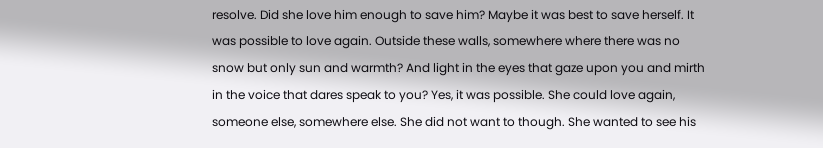resolve. Did she love him enough to save him? Maybe it was best to save herself. It was possible to love again. Outside these walls, somewhere where there was no snow but only sun and warmth? And light in the eyes that gaze upon you and mirth in the voice that dares speak to you? Yes, it was possible. She could love again, someone else, somewhere else. She did not want to though. She wanted to see his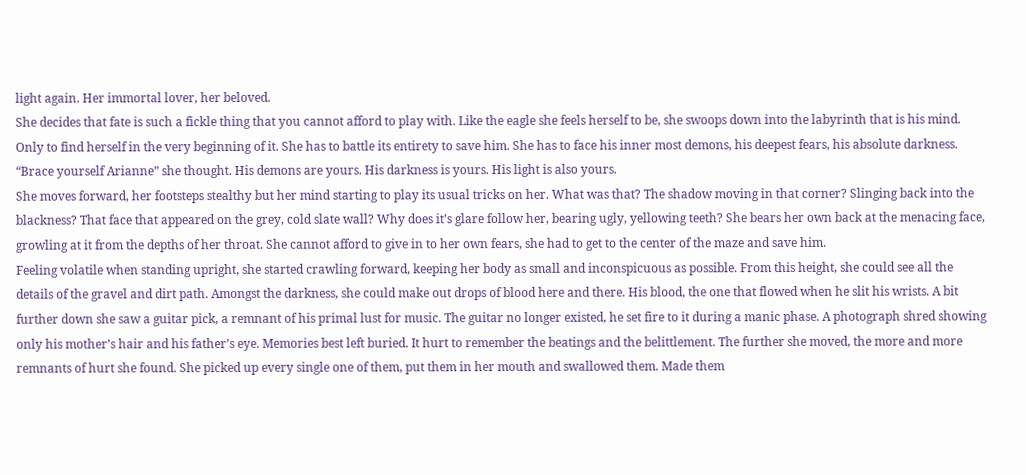light again. Her immortal lover, her beloved.
She decides that fate is such a fickle thing that you cannot afford to play with. Like the eagle she feels herself to be, she swoops down into the labyrinth that is his mind.
Only to find herself in the very beginning of it. She has to battle its entirety to save him. She has to face his inner most demons, his deepest fears, his absolute darkness. “Brace yourself Arianne” she thought. His demons are yours. His darkness is yours. His light is also yours.
She moves forward, her footsteps stealthy but her mind starting to play its usual tricks on her. What was that? The shadow moving in that corner? Slinging back into the blackness? That face that appeared on the grey, cold slate wall? Why does it’s glare follow her, bearing ugly, yellowing teeth? She bears her own back at the menacing face, growling at it from the depths of her throat. She cannot afford to give in to her own fears, she had to get to the center of the maze and save him.
Feeling volatile when standing upright, she started crawling forward, keeping her body as small and inconspicuous as possible. From this height, she could see all the details of the gravel and dirt path. Amongst the darkness, she could make out drops of blood here and there. His blood, the one that flowed when he slit his wrists. A bit further down she saw a guitar pick, a remnant of his primal lust for music. The guitar no longer existed, he set fire to it during a manic phase. A photograph shred showing only his mother’s hair and his father’s eye. Memories best left buried. It hurt to remember the beatings and the belittlement. The further she moved, the more and more remnants of hurt she found. She picked up every single one of them, put them in her mouth and swallowed them. Made them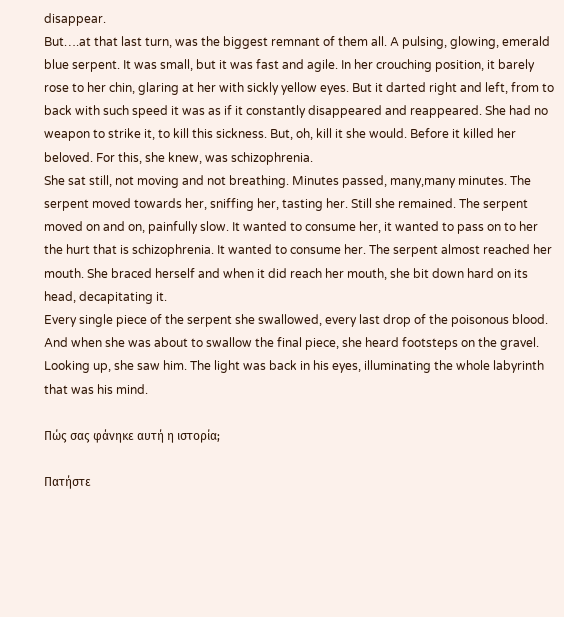disappear.
But….at that last turn, was the biggest remnant of them all. A pulsing, glowing, emerald blue serpent. It was small, but it was fast and agile. In her crouching position, it barely rose to her chin, glaring at her with sickly yellow eyes. But it darted right and left, from to back with such speed it was as if it constantly disappeared and reappeared. She had no weapon to strike it, to kill this sickness. But, oh, kill it she would. Before it killed her beloved. For this, she knew, was schizophrenia.
She sat still, not moving and not breathing. Minutes passed, many,many minutes. The serpent moved towards her, sniffing her, tasting her. Still she remained. The serpent moved on and on, painfully slow. It wanted to consume her, it wanted to pass on to her the hurt that is schizophrenia. It wanted to consume her. The serpent almost reached her mouth. She braced herself and when it did reach her mouth, she bit down hard on its head, decapitating it.
Every single piece of the serpent she swallowed, every last drop of the poisonous blood. And when she was about to swallow the final piece, she heard footsteps on the gravel. Looking up, she saw him. The light was back in his eyes, illuminating the whole labyrinth that was his mind.

Πώς σας φάνηκε αυτή η ιστορία;

Πατήστε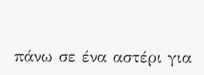πάνω σε ένα αστέρι για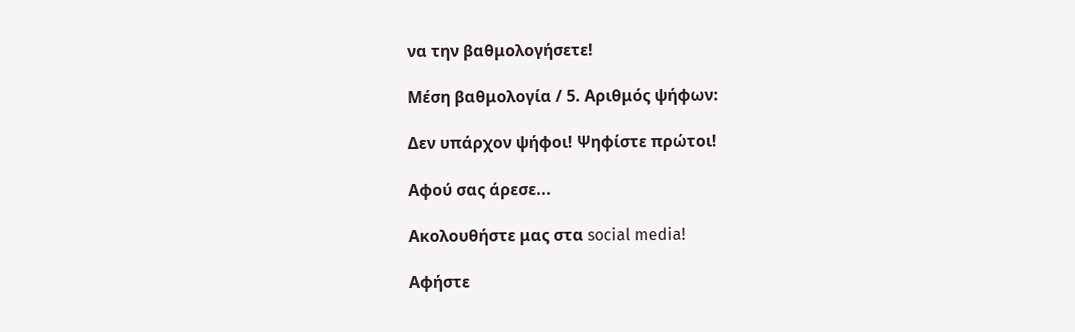να την βαθμολογήσετε!

Μέση βαθμολογία / 5. Αριθμός ψήφων:

Δεν υπάρχον ψήφοι! Ψηφίστε πρώτοι!

Αφού σας άρεσε...

Ακολουθήστε μας στα social media!

Αφήστε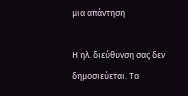μια απάντηση

Η ηλ. διεύθυνση σας δεν δημοσιεύεται. Τα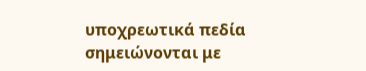υποχρεωτικά πεδία σημειώνονται με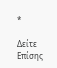*

Δείτε Επίσης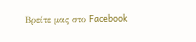Βρείτε μας στο Facebook